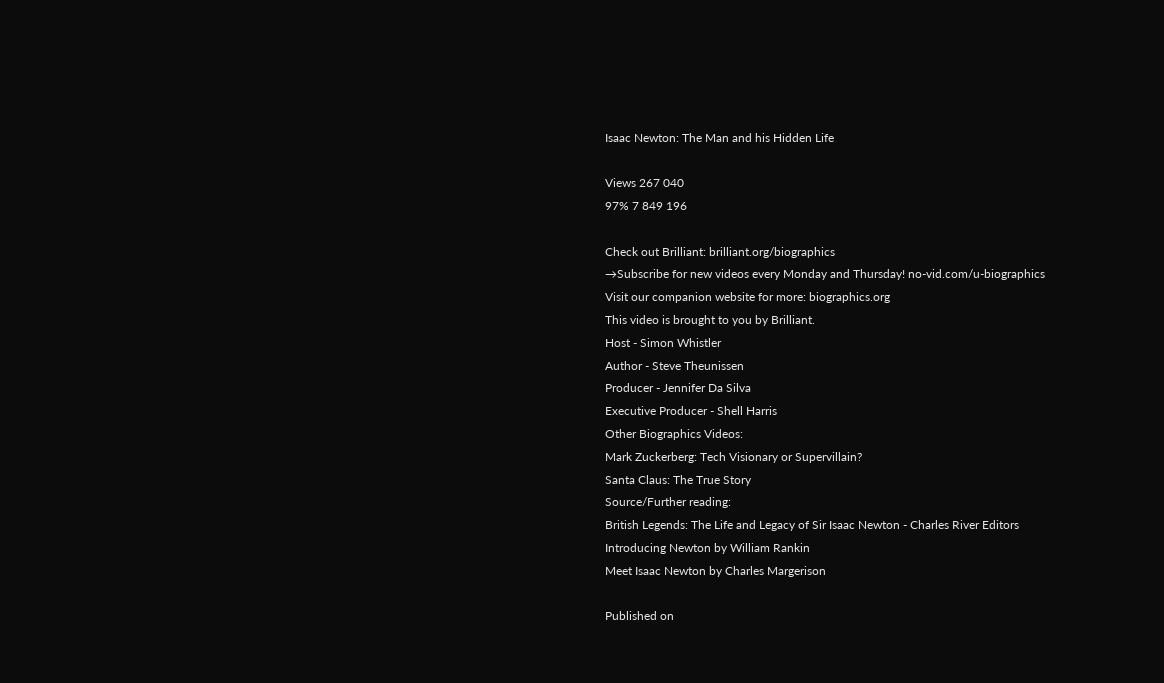Isaac Newton: The Man and his Hidden Life

Views 267 040
97% 7 849 196

Check out Brilliant: brilliant.org/biographics
→Subscribe for new videos every Monday and Thursday! no-vid.com/u-biographics
Visit our companion website for more: biographics.org
This video is brought to you by Brilliant.
Host - Simon Whistler
Author - Steve Theunissen
Producer - Jennifer Da Silva
Executive Producer - Shell Harris
Other Biographics Videos:
Mark Zuckerberg: Tech Visionary or Supervillain?
Santa Claus: The True Story
Source/Further reading:
British Legends: The Life and Legacy of Sir Isaac Newton - Charles River Editors
Introducing Newton by William Rankin
Meet Isaac Newton by Charles Margerison

Published on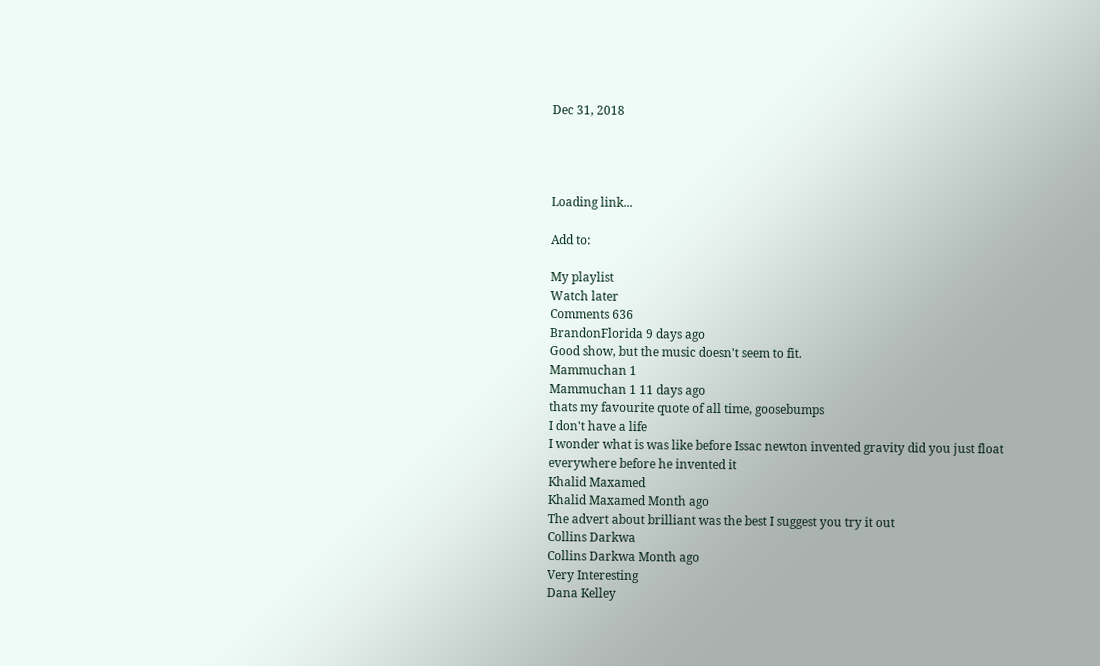Dec 31, 2018




Loading link...

Add to:

My playlist
Watch later
Comments 636
BrandonFlorida 9 days ago
Good show, but the music doesn't seem to fit.
Mammuchan 1
Mammuchan 1 11 days ago
thats my favourite quote of all time, goosebumps
I don't have a life
I wonder what is was like before Issac newton invented gravity did you just float everywhere before he invented it
Khalid Maxamed
Khalid Maxamed Month ago
The advert about brilliant was the best I suggest you try it out
Collins Darkwa
Collins Darkwa Month ago
Very Interesting
Dana Kelley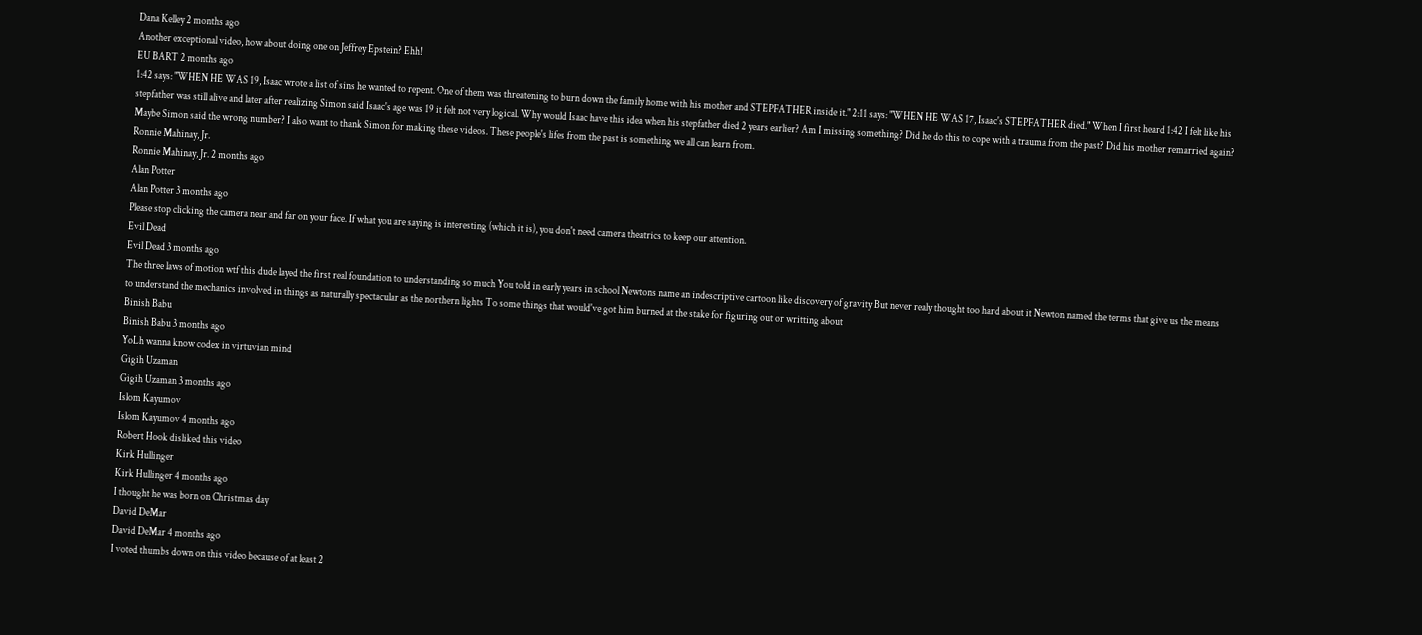Dana Kelley 2 months ago
Another exceptional video, how about doing one on Jeffrey Epstein? Ehh!
EU BART 2 months ago
1:42 says: "WHEN HE WAS 19, Isaac wrote a list of sins he wanted to repent. One of them was threatening to burn down the family home with his mother and STEPFATHER inside it." 2:11 says: "WHEN HE WAS 17, Isaac's STEPFATHER died." When I first heard 1:42 I felt like his stepfather was still alive and later after realizing Simon said Isaac's age was 19 it felt not very logical. Why would Isaac have this idea when his stepfather died 2 years earlier? Am I missing something? Did he do this to cope with a trauma from the past? Did his mother remarried again? Maybe Simon said the wrong number? I also want to thank Simon for making these videos. These people's lifes from the past is something we all can learn from.
Ronnie Mahinay, Jr.
Ronnie Mahinay, Jr. 2 months ago
Alan Potter
Alan Potter 3 months ago
Please stop clicking the camera near and far on your face. If what you are saying is interesting (which it is), you don't need camera theatrics to keep our attention.
Evil Dead
Evil Dead 3 months ago
The three laws of motion wtf this dude layed the first real foundation to understanding so much You told in early years in school Newtons name an indescriptive cartoon like discovery of gravity But never realy thought too hard about it Newton named the terms that give us the means to understand the mechanics involved in things as naturally spectacular as the northern lights To some things that would've got him burned at the stake for figuring out or writting about
Binish Babu
Binish Babu 3 months ago
YoLh wanna know codex in virtuvian mind
Gigih Uzaman
Gigih Uzaman 3 months ago
Islom Kayumov
Islom Kayumov 4 months ago
Robert Hook disliked this video
Kirk Hullinger
Kirk Hullinger 4 months ago
I thought he was born on Christmas day
David DeMar
David DeMar 4 months ago
I voted thumbs down on this video because of at least 2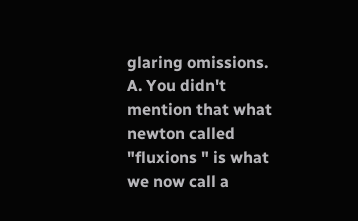glaring omissions. A. You didn't mention that what newton called "fluxions " is what we now call a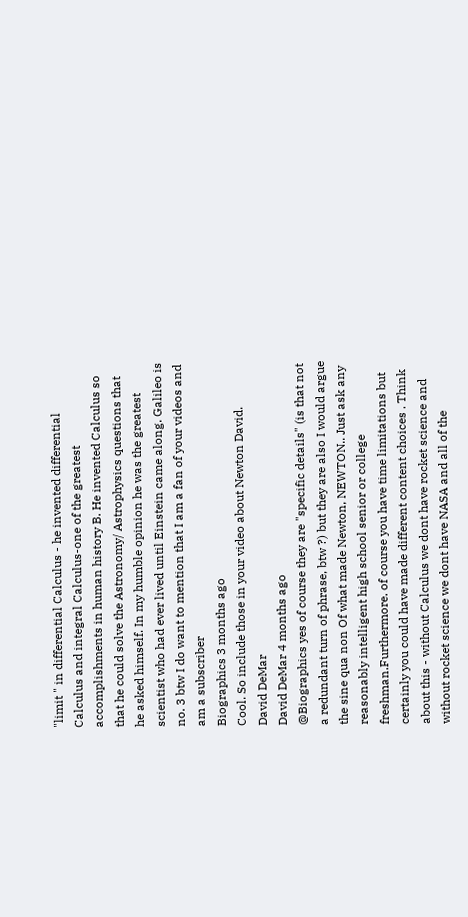"limit " in differential Calculus - he invented differential Calculus and integral Calculus-one of the greatest accomplishments in human history B. He invented Calculus so that he could solve the Astronomy/ Astrophysics questions that he asked himself. In my humble opinion he was the greatest scientist who had ever lived until Einstein came along. Galileo is no. 3 btw I do want to mention that I am a fan of your videos and am a subscriber
Biographics 3 months ago
Cool. So include those in your video about Newton David.
David DeMar
David DeMar 4 months ago
@Biographics yes of course they are "specific details" (is that not a redundant turn of phrase, btw ?) but they are also I would argue the sine qua non Of what made Newton, NEWTON.. Just ask any reasonably intelligent high school senior or college freshman.Furthermore. of course you have time limitations but certainly you could have made different content choices . Think about this - without Calculus we dont have rocket science and without rocket science we dont have NASA and all of the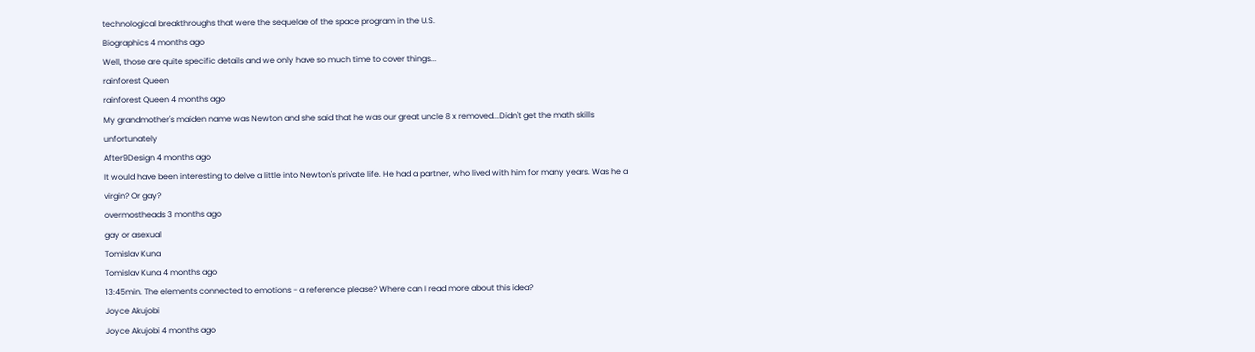technological breakthroughs that were the sequelae of the space program in the U.S.
Biographics 4 months ago
Well, those are quite specific details and we only have so much time to cover things...
rainforest Queen
rainforest Queen 4 months ago
My grandmother's maiden name was Newton and she said that he was our great uncle 8 x removed...Didn't get the math skills unfortunately
After9Design 4 months ago
It would have been interesting to delve a little into Newton's private life. He had a partner, who lived with him for many years. Was he a virgin? Or gay?
overmostheads 3 months ago
gay or asexual
Tomislav Kuna
Tomislav Kuna 4 months ago
13:45min. The elements connected to emotions - a reference please? Where can I read more about this idea?
Joyce Akujobi
Joyce Akujobi 4 months ago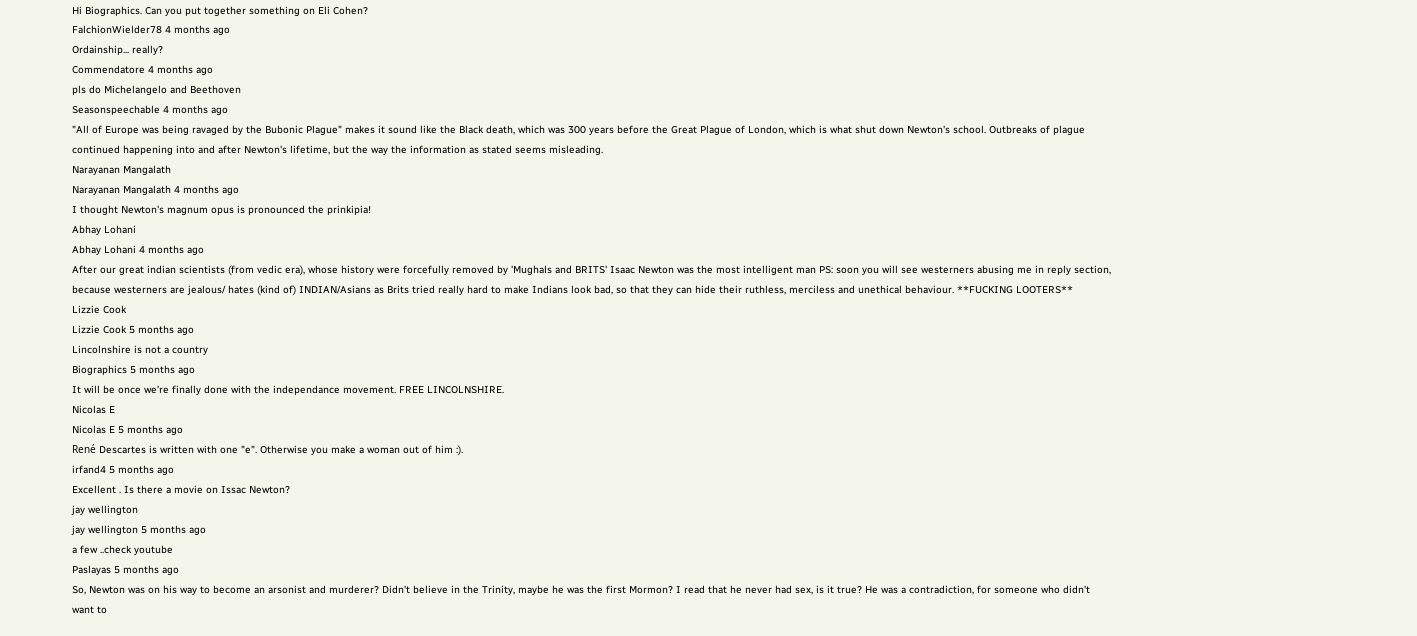Hi Biographics. Can you put together something on Eli Cohen?
FalchionWielder78 4 months ago
Ordainship... really?
Commendatore 4 months ago
pls do Michelangelo and Beethoven
Seasonspeechable 4 months ago
"All of Europe was being ravaged by the Bubonic Plague" makes it sound like the Black death, which was 300 years before the Great Plague of London, which is what shut down Newton's school. Outbreaks of plague continued happening into and after Newton's lifetime, but the way the information as stated seems misleading.
Narayanan Mangalath
Narayanan Mangalath 4 months ago
I thought Newton's magnum opus is pronounced the prinkipia!
Abhay Lohani
Abhay Lohani 4 months ago
After our great indian scientists (from vedic era), whose history were forcefully removed by 'Mughals and BRITS' Isaac Newton was the most intelligent man PS: soon you will see westerners abusing me in reply section, because westerners are jealous/ hates (kind of) INDIAN/Asians as Brits tried really hard to make Indians look bad, so that they can hide their ruthless, merciless and unethical behaviour. **FUCKING LOOTERS**
Lizzie Cook
Lizzie Cook 5 months ago
Lincolnshire is not a country
Biographics 5 months ago
It will be once we’re finally done with the independance movement. FREE LINCOLNSHIRE.
Nicolas E
Nicolas E 5 months ago
René Descartes is written with one "e". Otherwise you make a woman out of him :).
irfand4 5 months ago
Excellent . Is there a movie on Issac Newton?
jay wellington
jay wellington 5 months ago
a few ..check youtube
Paslayas 5 months ago
So, Newton was on his way to become an arsonist and murderer? Didn't believe in the Trinity, maybe he was the first Mormon? I read that he never had sex, is it true? He was a contradiction, for someone who didn't want to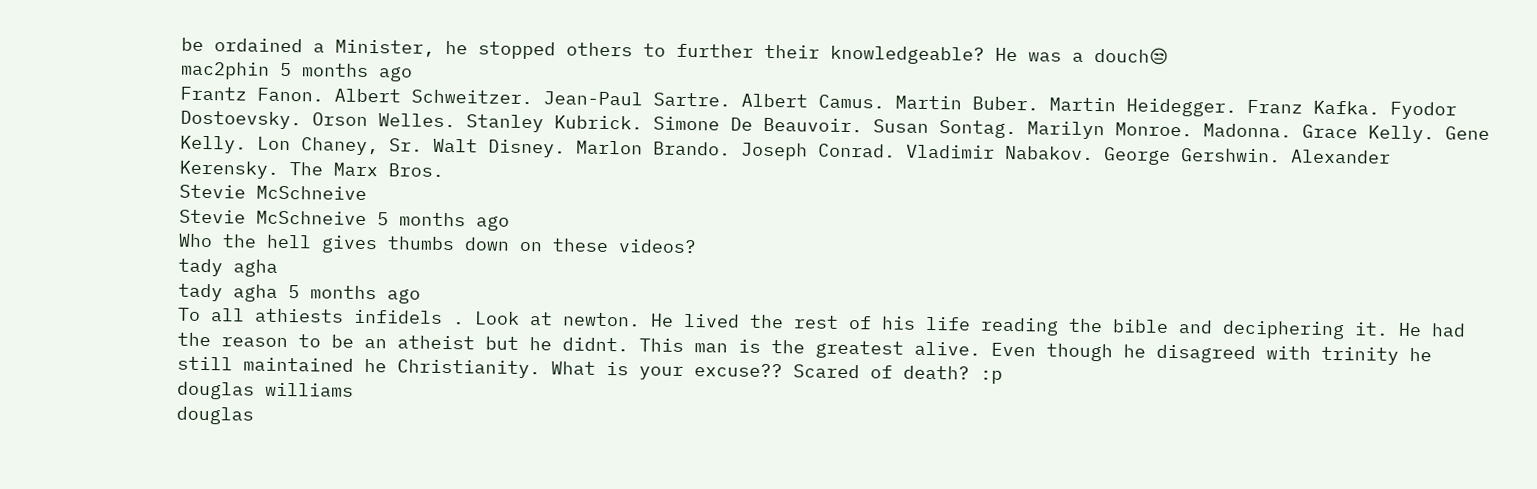be ordained a Minister, he stopped others to further their knowledgeable? He was a douch😒
mac2phin 5 months ago
Frantz Fanon. Albert Schweitzer. Jean-Paul Sartre. Albert Camus. Martin Buber. Martin Heidegger. Franz Kafka. Fyodor Dostoevsky. Orson Welles. Stanley Kubrick. Simone De Beauvoir. Susan Sontag. Marilyn Monroe. Madonna. Grace Kelly. Gene Kelly. Lon Chaney, Sr. Walt Disney. Marlon Brando. Joseph Conrad. Vladimir Nabakov. George Gershwin. Alexander Kerensky. The Marx Bros.
Stevie McSchneive
Stevie McSchneive 5 months ago
Who the hell gives thumbs down on these videos?
tady agha
tady agha 5 months ago
To all athiests infidels . Look at newton. He lived the rest of his life reading the bible and deciphering it. He had the reason to be an atheist but he didnt. This man is the greatest alive. Even though he disagreed with trinity he still maintained he Christianity. What is your excuse?? Scared of death? :p
douglas williams
douglas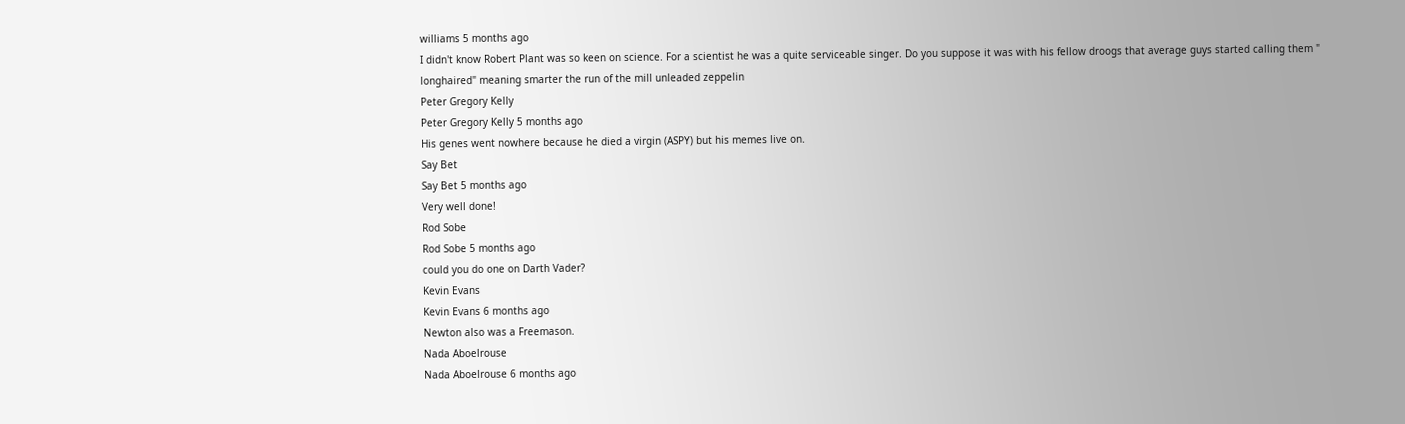williams 5 months ago
I didn't know Robert Plant was so keen on science. For a scientist he was a quite serviceable singer. Do you suppose it was with his fellow droogs that average guys started calling them " longhaired" meaning smarter the run of the mill unleaded zeppelin
Peter Gregory Kelly
Peter Gregory Kelly 5 months ago
His genes went nowhere because he died a virgin (ASPY) but his memes live on.
Say Bet
Say Bet 5 months ago
Very well done!
Rod Sobe
Rod Sobe 5 months ago
could you do one on Darth Vader?
Kevin Evans
Kevin Evans 6 months ago
Newton also was a Freemason.
Nada Aboelrouse
Nada Aboelrouse 6 months ago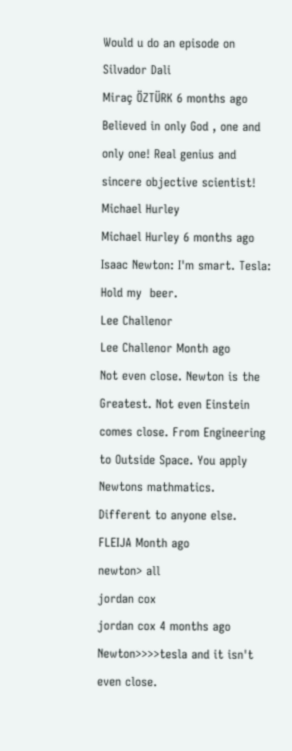Would u do an episode on Silvador Dali
Miraç ÖZTÜRK 6 months ago
Believed in only God , one and only one! Real genius and sincere objective scientist!
Michael Hurley
Michael Hurley 6 months ago
Isaac Newton: I'm smart. Tesla: Hold my  beer.
Lee Challenor
Lee Challenor Month ago
Not even close. Newton is the Greatest. Not even Einstein comes close. From Engineering to Outside Space. You apply Newtons mathmatics. Different to anyone else.
FLEIJA Month ago
newton> all
jordan cox
jordan cox 4 months ago
Newton>>>>tesla and it isn't even close.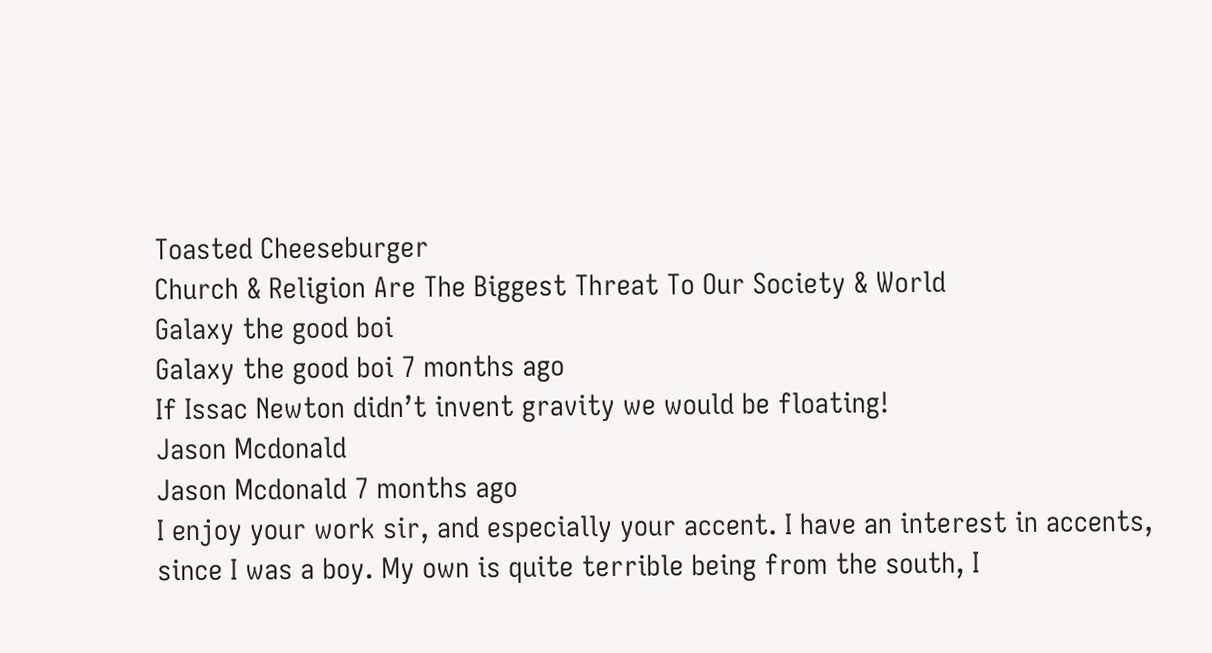Toasted Cheeseburger
Church & Religion Are The Biggest Threat To Our Society & World
Galaxy the good boi
Galaxy the good boi 7 months ago
If Issac Newton didn’t invent gravity we would be floating!
Jason Mcdonald
Jason Mcdonald 7 months ago
I enjoy your work sir, and especially your accent. I have an interest in accents, since I was a boy. My own is quite terrible being from the south, I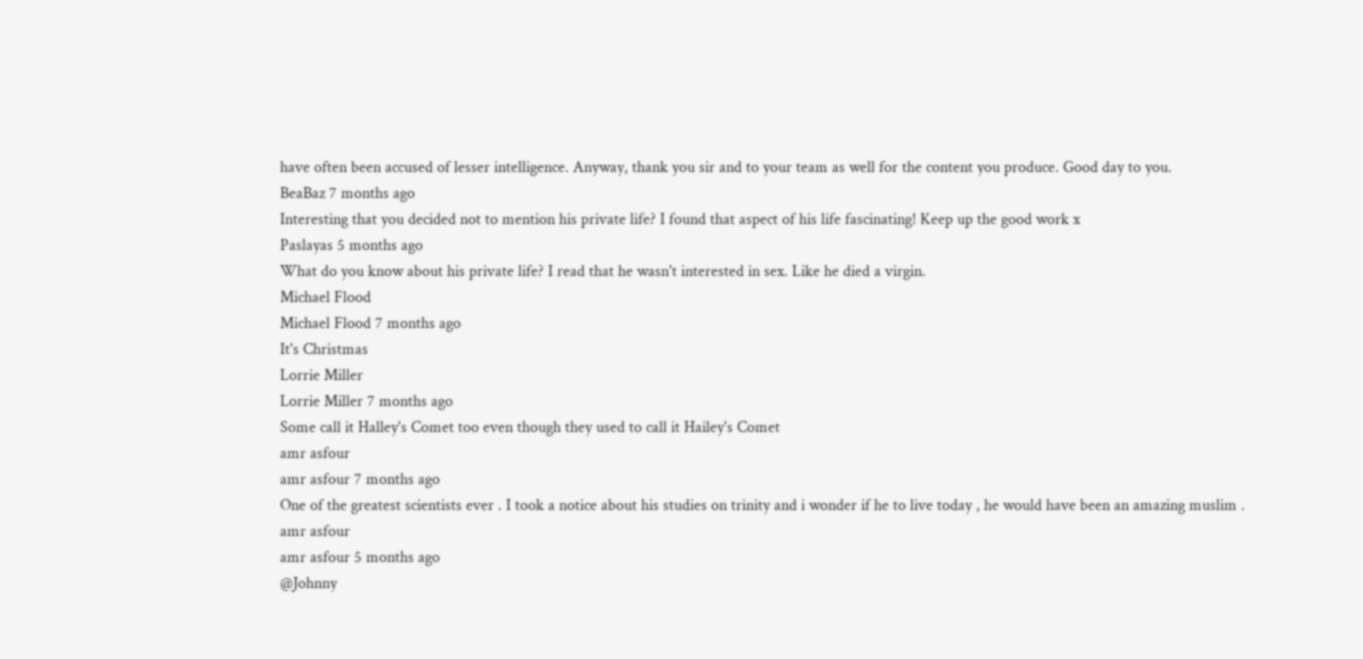have often been accused of lesser intelligence. Anyway, thank you sir and to your team as well for the content you produce. Good day to you.
BeaBaz 7 months ago
Interesting that you decided not to mention his private life? I found that aspect of his life fascinating! Keep up the good work x
Paslayas 5 months ago
What do you know about his private life? I read that he wasn't interested in sex. Like he died a virgin.
Michael Flood
Michael Flood 7 months ago
It's Christmas
Lorrie Miller
Lorrie Miller 7 months ago
Some call it Halley's Comet too even though they used to call it Hailey's Comet
amr asfour
amr asfour 7 months ago
One of the greatest scientists ever . I took a notice about his studies on trinity and i wonder if he to live today , he would have been an amazing muslim .
amr asfour
amr asfour 5 months ago
@Johnny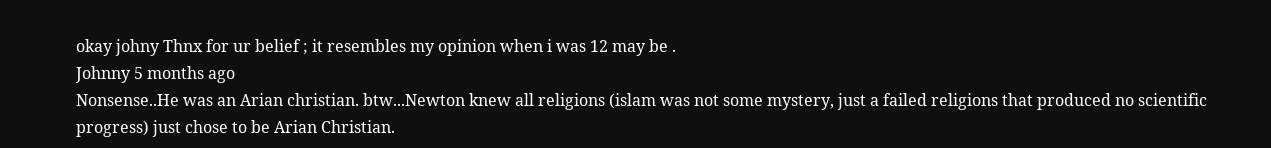okay johny Thnx for ur belief ; it resembles my opinion when i was 12 may be .
Johnny 5 months ago
Nonsense..He was an Arian christian. btw...Newton knew all religions (islam was not some mystery, just a failed religions that produced no scientific progress) just chose to be Arian Christian.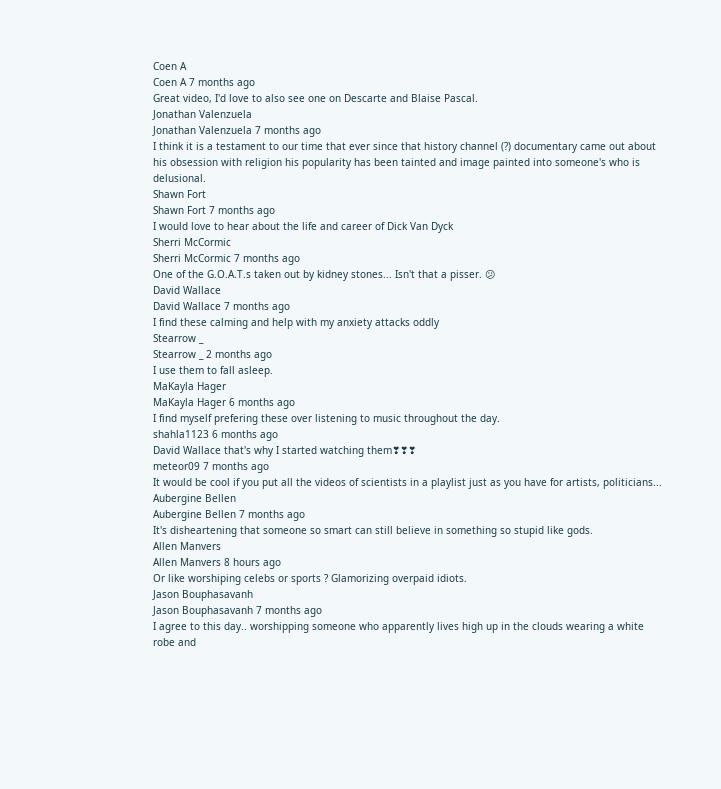Coen A
Coen A 7 months ago
Great video, I'd love to also see one on Descarte and Blaise Pascal.
Jonathan Valenzuela
Jonathan Valenzuela 7 months ago
I think it is a testament to our time that ever since that history channel (?) documentary came out about his obsession with religion his popularity has been tainted and image painted into someone's who is delusional.
Shawn Fort
Shawn Fort 7 months ago
I would love to hear about the life and career of Dick Van Dyck
Sherri McCormic
Sherri McCormic 7 months ago
One of the G.O.A.T.s taken out by kidney stones... Isn't that a pisser. 😕
David Wallace
David Wallace 7 months ago
I find these calming and help with my anxiety attacks oddly
Stearrow _
Stearrow _ 2 months ago
I use them to fall asleep.
MaKayla Hager
MaKayla Hager 6 months ago
I find myself prefering these over listening to music throughout the day.
shahla1123 6 months ago
David Wallace that's why I started watching them❣❣❣
meteor09 7 months ago
It would be cool if you put all the videos of scientists in a playlist just as you have for artists, politicians...
Aubergine Bellen
Aubergine Bellen 7 months ago
It's disheartening that someone so smart can still believe in something so stupid like gods.
Allen Manvers
Allen Manvers 8 hours ago
Or like worshiping celebs or sports ? Glamorizing overpaid idiots.
Jason Bouphasavanh
Jason Bouphasavanh 7 months ago
I agree to this day.. worshipping someone who apparently lives high up in the clouds wearing a white robe and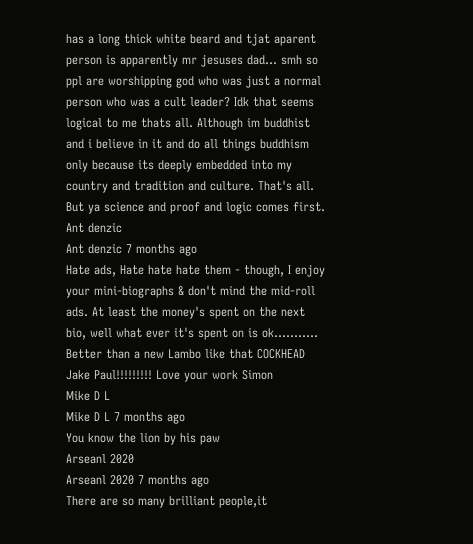has a long thick white beard and tjat aparent person is apparently mr jesuses dad... smh so ppl are worshipping god who was just a normal person who was a cult leader? Idk that seems logical to me thats all. Although im buddhist and i believe in it and do all things buddhism only because its deeply embedded into my country and tradition and culture. That's all. But ya science and proof and logic comes first.
Ant denzic
Ant denzic 7 months ago
Hate ads, Hate hate hate them - though, I enjoy your mini-biographs & don't mind the mid-roll ads. At least the money's spent on the next bio, well what ever it's spent on is ok........... Better than a new Lambo like that COCKHEAD Jake Paul!!!!!!!!! Love your work Simon
Mike D L
Mike D L 7 months ago
You know the lion by his paw
Arseanl 2020
Arseanl 2020 7 months ago
There are so many brilliant people,it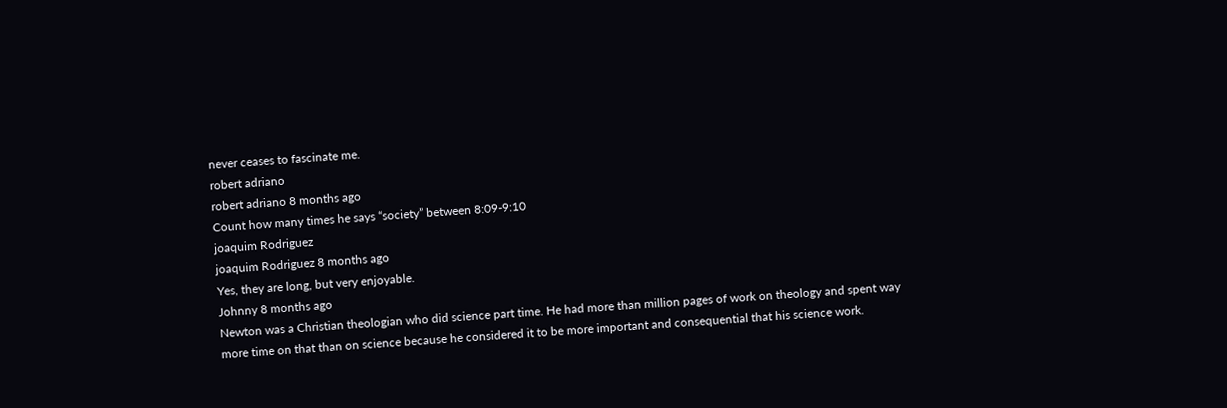never ceases to fascinate me.
robert adriano
robert adriano 8 months ago
Count how many times he says “society” between 8:09-9:10
joaquim Rodriguez
joaquim Rodriguez 8 months ago
Yes, they are long, but very enjoyable.
Johnny 8 months ago
Newton was a Christian theologian who did science part time. He had more than million pages of work on theology and spent way more time on that than on science because he considered it to be more important and consequential that his science work.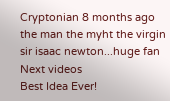Cryptonian 8 months ago
the man the myht the virgin sir isaac newton...huge fan
Next videos
Best Idea Ever!